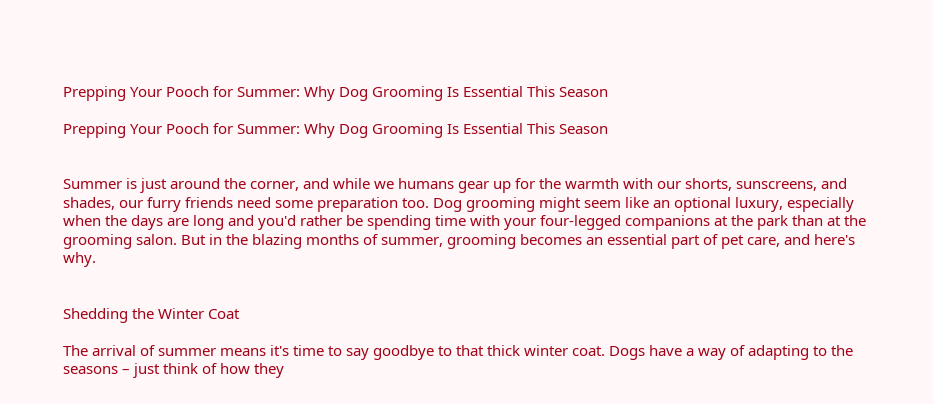Prepping Your Pooch for Summer: Why Dog Grooming Is Essential This Season

Prepping Your Pooch for Summer: Why Dog Grooming Is Essential This Season


Summer is just around the corner, and while we humans gear up for the warmth with our shorts, sunscreens, and shades, our furry friends need some preparation too. Dog grooming might seem like an optional luxury, especially when the days are long and you'd rather be spending time with your four-legged companions at the park than at the grooming salon. But in the blazing months of summer, grooming becomes an essential part of pet care, and here's why.


Shedding the Winter Coat

The arrival of summer means it's time to say goodbye to that thick winter coat. Dogs have a way of adapting to the seasons – just think of how they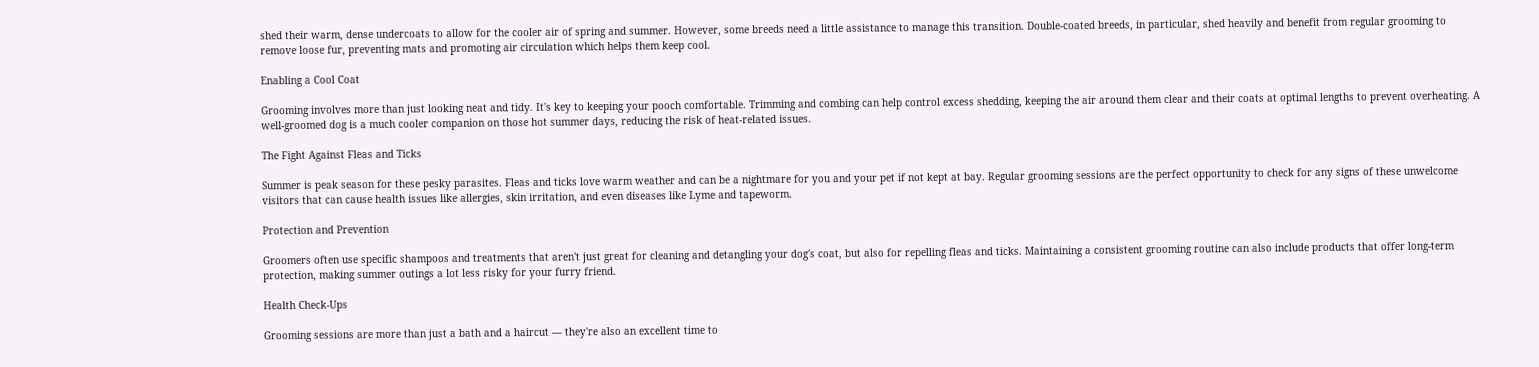shed their warm, dense undercoats to allow for the cooler air of spring and summer. However, some breeds need a little assistance to manage this transition. Double-coated breeds, in particular, shed heavily and benefit from regular grooming to remove loose fur, preventing mats and promoting air circulation which helps them keep cool.

Enabling a Cool Coat

Grooming involves more than just looking neat and tidy. It's key to keeping your pooch comfortable. Trimming and combing can help control excess shedding, keeping the air around them clear and their coats at optimal lengths to prevent overheating. A well-groomed dog is a much cooler companion on those hot summer days, reducing the risk of heat-related issues.

The Fight Against Fleas and Ticks

Summer is peak season for these pesky parasites. Fleas and ticks love warm weather and can be a nightmare for you and your pet if not kept at bay. Regular grooming sessions are the perfect opportunity to check for any signs of these unwelcome visitors that can cause health issues like allergies, skin irritation, and even diseases like Lyme and tapeworm.

Protection and Prevention

Groomers often use specific shampoos and treatments that aren't just great for cleaning and detangling your dog's coat, but also for repelling fleas and ticks. Maintaining a consistent grooming routine can also include products that offer long-term protection, making summer outings a lot less risky for your furry friend.

Health Check-Ups

Grooming sessions are more than just a bath and a haircut — they're also an excellent time to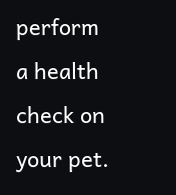perform a health check on your pet.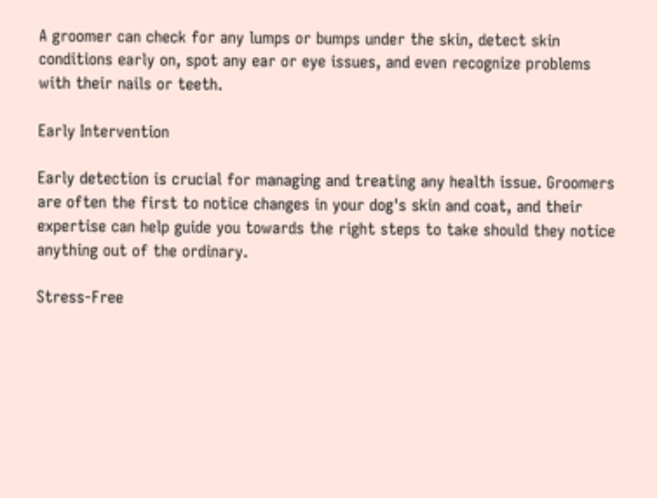A groomer can check for any lumps or bumps under the skin, detect skin conditions early on, spot any ear or eye issues, and even recognize problems with their nails or teeth.

Early Intervention

Early detection is crucial for managing and treating any health issue. Groomers are often the first to notice changes in your dog's skin and coat, and their expertise can help guide you towards the right steps to take should they notice anything out of the ordinary.

Stress-Free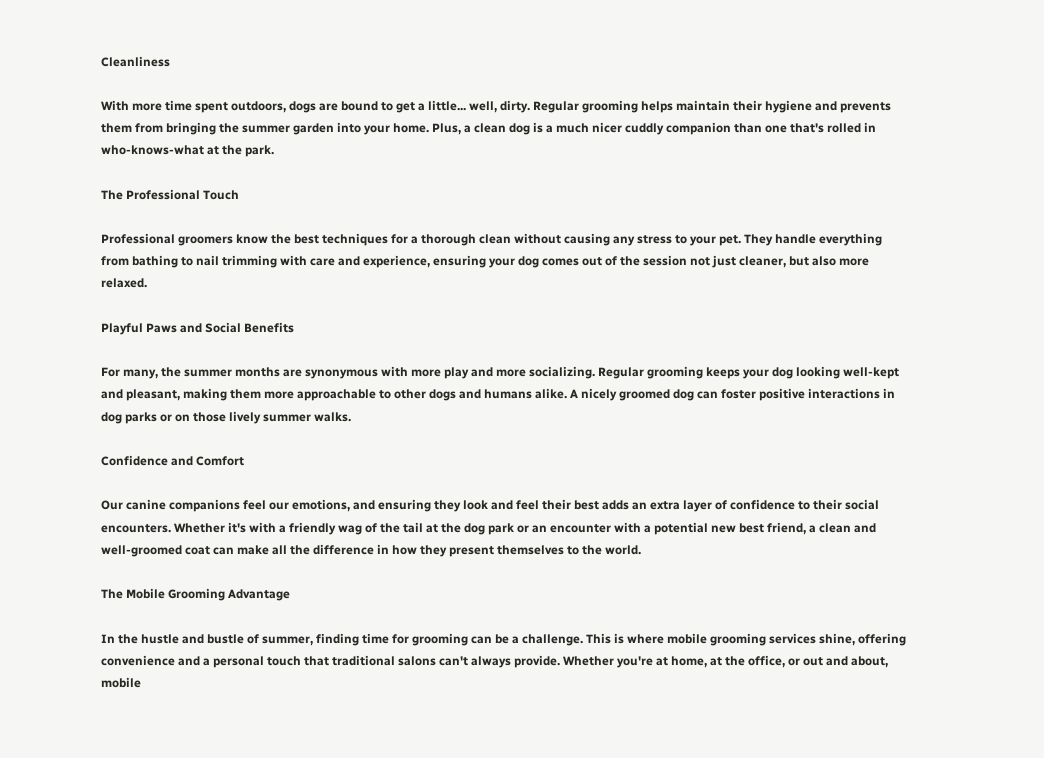Cleanliness

With more time spent outdoors, dogs are bound to get a little... well, dirty. Regular grooming helps maintain their hygiene and prevents them from bringing the summer garden into your home. Plus, a clean dog is a much nicer cuddly companion than one that's rolled in who-knows-what at the park.

The Professional Touch

Professional groomers know the best techniques for a thorough clean without causing any stress to your pet. They handle everything from bathing to nail trimming with care and experience, ensuring your dog comes out of the session not just cleaner, but also more relaxed.

Playful Paws and Social Benefits

For many, the summer months are synonymous with more play and more socializing. Regular grooming keeps your dog looking well-kept and pleasant, making them more approachable to other dogs and humans alike. A nicely groomed dog can foster positive interactions in dog parks or on those lively summer walks.

Confidence and Comfort

Our canine companions feel our emotions, and ensuring they look and feel their best adds an extra layer of confidence to their social encounters. Whether it's with a friendly wag of the tail at the dog park or an encounter with a potential new best friend, a clean and well-groomed coat can make all the difference in how they present themselves to the world.

The Mobile Grooming Advantage

In the hustle and bustle of summer, finding time for grooming can be a challenge. This is where mobile grooming services shine, offering convenience and a personal touch that traditional salons can't always provide. Whether you're at home, at the office, or out and about, mobile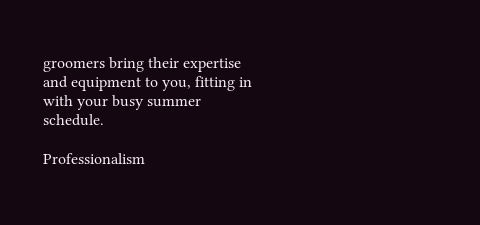groomers bring their expertise and equipment to you, fitting in with your busy summer schedule.

Professionalism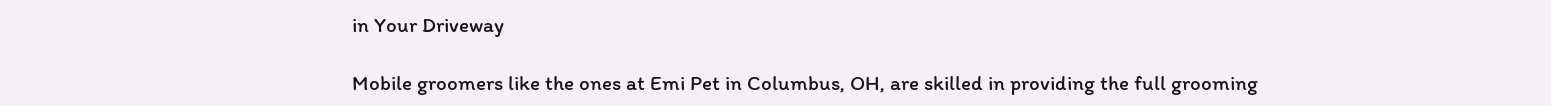in Your Driveway

Mobile groomers like the ones at Emi Pet in Columbus, OH, are skilled in providing the full grooming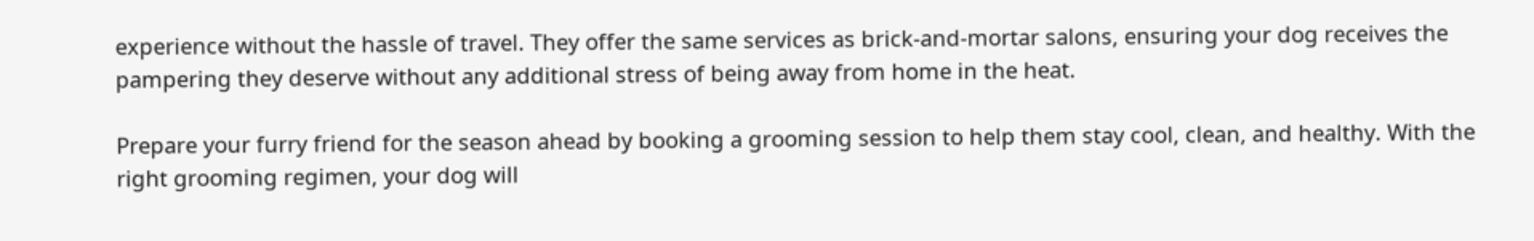experience without the hassle of travel. They offer the same services as brick-and-mortar salons, ensuring your dog receives the pampering they deserve without any additional stress of being away from home in the heat.

Prepare your furry friend for the season ahead by booking a grooming session to help them stay cool, clean, and healthy. With the right grooming regimen, your dog will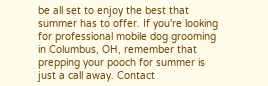be all set to enjoy the best that summer has to offer. If you're looking for professional mobile dog grooming in Columbus, OH, remember that prepping your pooch for summer is just a call away. Contact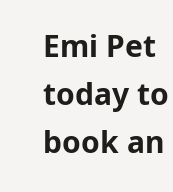Emi Pet today to book an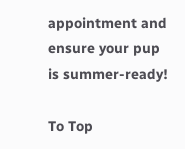appointment and ensure your pup is summer-ready!

To Top